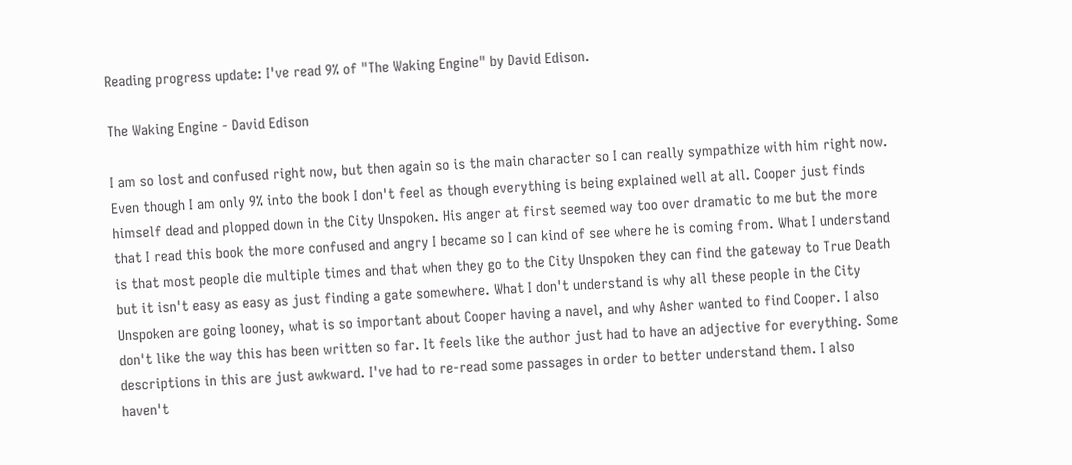Reading progress update: I've read 9% of "The Waking Engine" by David Edison.

The Waking Engine - David Edison

I am so lost and confused right now, but then again so is the main character so I can really sympathize with him right now. Even though I am only 9% into the book I don't feel as though everything is being explained well at all. Cooper just finds himself dead and plopped down in the City Unspoken. His anger at first seemed way too over dramatic to me but the more that I read this book the more confused and angry I became so I can kind of see where he is coming from. What I understand is that most people die multiple times and that when they go to the City Unspoken they can find the gateway to True Death but it isn't easy as easy as just finding a gate somewhere. What I don't understand is why all these people in the City Unspoken are going looney, what is so important about Cooper having a navel, and why Asher wanted to find Cooper. I also don't like the way this has been written so far. It feels like the author just had to have an adjective for everything. Some descriptions in this are just awkward. I've had to re-read some passages in order to better understand them. I also haven't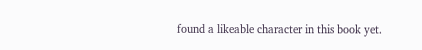found a likeable character in this book yet.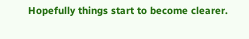Hopefully things start to become clearer.